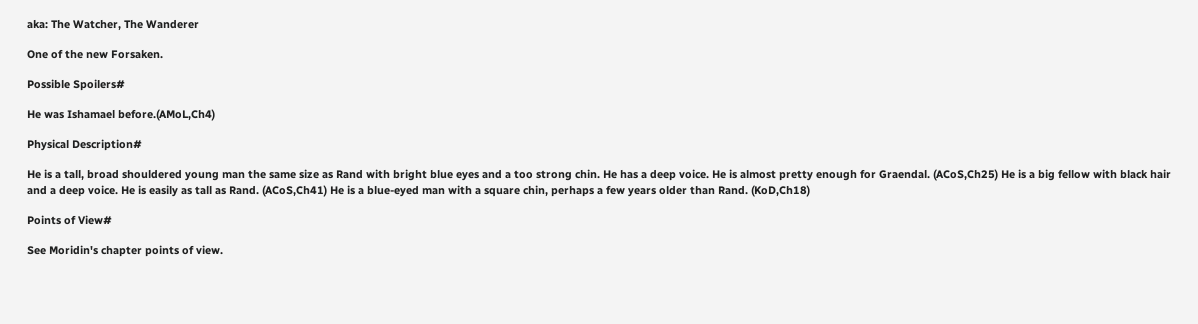aka: The Watcher, The Wanderer

One of the new Forsaken.

Possible Spoilers#

He was Ishamael before.(AMoL,Ch4)

Physical Description#

He is a tall, broad shouldered young man the same size as Rand with bright blue eyes and a too strong chin. He has a deep voice. He is almost pretty enough for Graendal. (ACoS,Ch25) He is a big fellow with black hair and a deep voice. He is easily as tall as Rand. (ACoS,Ch41) He is a blue-eyed man with a square chin, perhaps a few years older than Rand. (KoD,Ch18)

Points of View#

See Moridin's chapter points of view.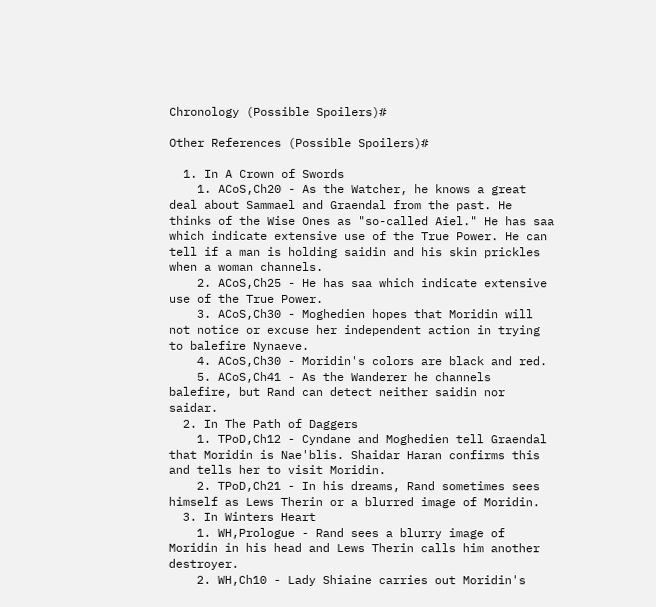Chronology (Possible Spoilers)#

Other References (Possible Spoilers)#

  1. In A Crown of Swords
    1. ACoS,Ch20 - As the Watcher, he knows a great deal about Sammael and Graendal from the past. He thinks of the Wise Ones as "so-called Aiel." He has saa which indicate extensive use of the True Power. He can tell if a man is holding saidin and his skin prickles when a woman channels.
    2. ACoS,Ch25 - He has saa which indicate extensive use of the True Power.
    3. ACoS,Ch30 - Moghedien hopes that Moridin will not notice or excuse her independent action in trying to balefire Nynaeve.
    4. ACoS,Ch30 - Moridin's colors are black and red.
    5. ACoS,Ch41 - As the Wanderer he channels balefire, but Rand can detect neither saidin nor saidar.
  2. In The Path of Daggers
    1. TPoD,Ch12 - Cyndane and Moghedien tell Graendal that Moridin is Nae'blis. Shaidar Haran confirms this and tells her to visit Moridin.
    2. TPoD,Ch21 - In his dreams, Rand sometimes sees himself as Lews Therin or a blurred image of Moridin.
  3. In Winters Heart
    1. WH,Prologue - Rand sees a blurry image of Moridin in his head and Lews Therin calls him another destroyer.
    2. WH,Ch10 - Lady Shiaine carries out Moridin's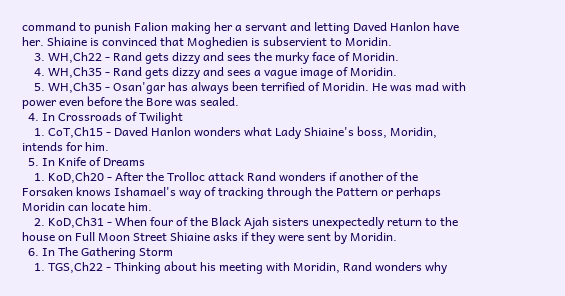command to punish Falion making her a servant and letting Daved Hanlon have her. Shiaine is convinced that Moghedien is subservient to Moridin.
    3. WH,Ch22 - Rand gets dizzy and sees the murky face of Moridin.
    4. WH,Ch35 - Rand gets dizzy and sees a vague image of Moridin.
    5. WH,Ch35 - Osan'gar has always been terrified of Moridin. He was mad with power even before the Bore was sealed.
  4. In Crossroads of Twilight
    1. CoT,Ch15 - Daved Hanlon wonders what Lady Shiaine's boss, Moridin, intends for him.
  5. In Knife of Dreams
    1. KoD,Ch20 - After the Trolloc attack Rand wonders if another of the Forsaken knows Ishamael's way of tracking through the Pattern or perhaps Moridin can locate him.
    2. KoD,Ch31 - When four of the Black Ajah sisters unexpectedly return to the house on Full Moon Street Shiaine asks if they were sent by Moridin.
  6. In The Gathering Storm
    1. TGS,Ch22 - Thinking about his meeting with Moridin, Rand wonders why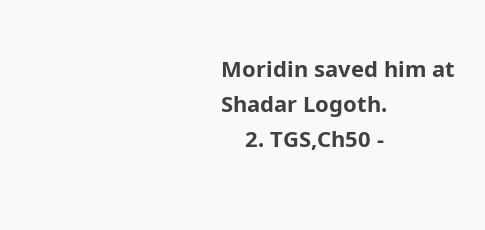Moridin saved him at Shadar Logoth.
    2. TGS,Ch50 -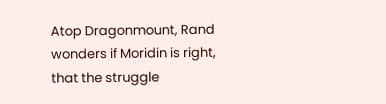Atop Dragonmount, Rand wonders if Moridin is right, that the struggle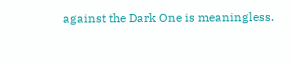against the Dark One is meaningless.